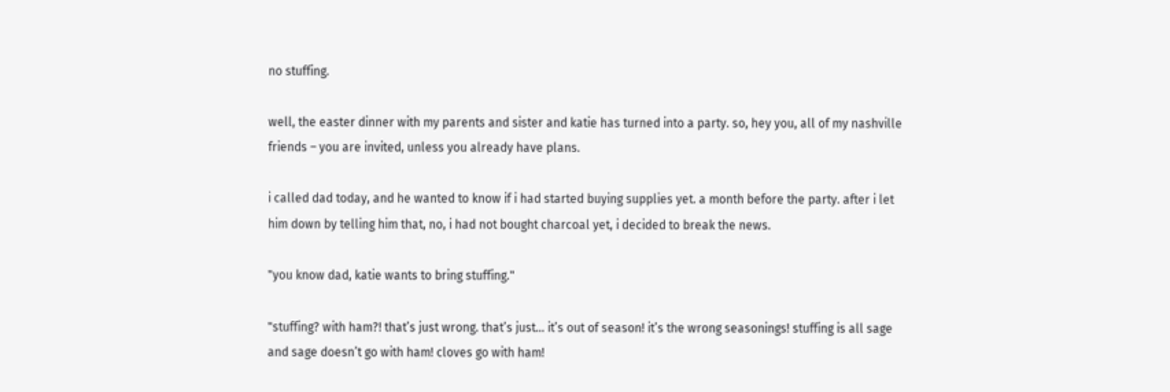no stuffing.

well, the easter dinner with my parents and sister and katie has turned into a party. so, hey you, all of my nashville friends – you are invited, unless you already have plans.

i called dad today, and he wanted to know if i had started buying supplies yet. a month before the party. after i let him down by telling him that, no, i had not bought charcoal yet, i decided to break the news.

"you know dad, katie wants to bring stuffing."

"stuffing? with ham?! that’s just wrong. that’s just… it’s out of season! it’s the wrong seasonings! stuffing is all sage and sage doesn’t go with ham! cloves go with ham!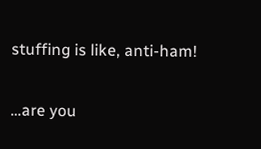stuffing is like, anti-ham!

…are you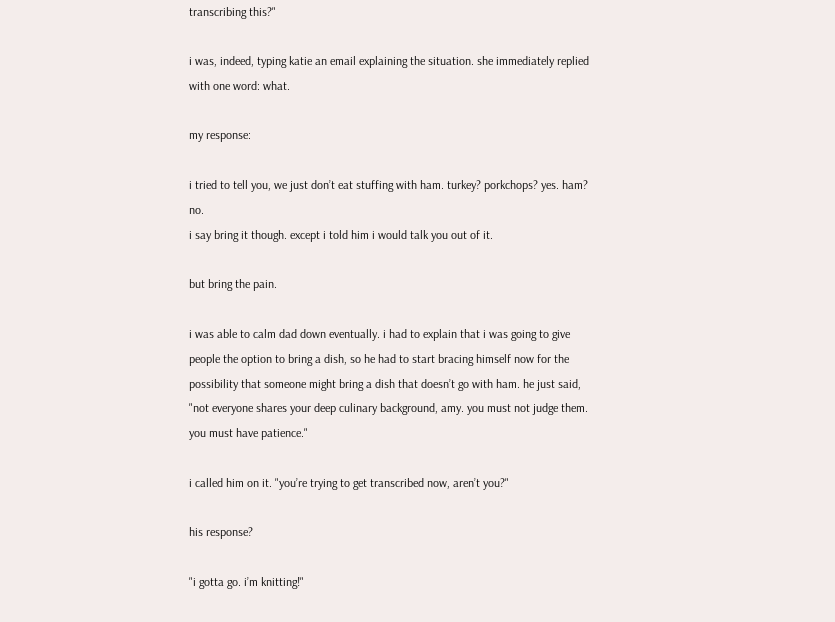transcribing this?"

i was, indeed, typing katie an email explaining the situation. she immediately replied with one word: what.

my response:

i tried to tell you, we just don’t eat stuffing with ham. turkey? porkchops? yes. ham? no.
i say bring it though. except i told him i would talk you out of it.

but bring the pain.

i was able to calm dad down eventually. i had to explain that i was going to give people the option to bring a dish, so he had to start bracing himself now for the possibility that someone might bring a dish that doesn’t go with ham. he just said, "not everyone shares your deep culinary background, amy. you must not judge them. you must have patience."

i called him on it. "you’re trying to get transcribed now, aren’t you?"

his response?

"i gotta go. i’m knitting!"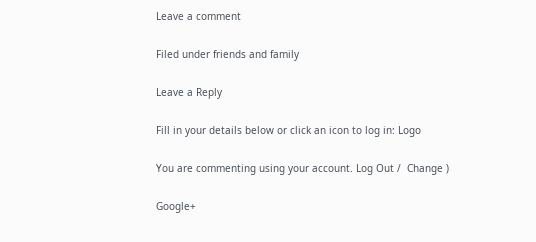Leave a comment

Filed under friends and family

Leave a Reply

Fill in your details below or click an icon to log in: Logo

You are commenting using your account. Log Out /  Change )

Google+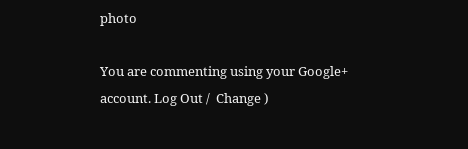photo

You are commenting using your Google+ account. Log Out /  Change )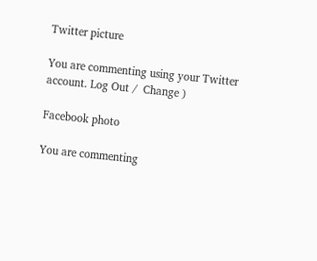Twitter picture

You are commenting using your Twitter account. Log Out /  Change )

Facebook photo

You are commenting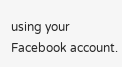using your Facebook account.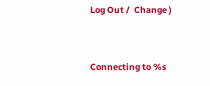Log Out /  Change )


Connecting to %s